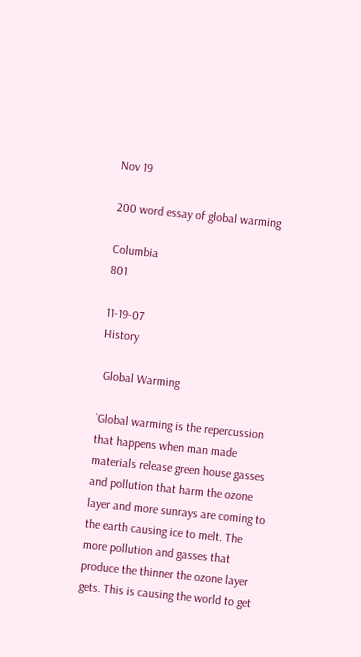Nov 19

200 word essay of global warming

Columbia                                                                                              801

11-19-07                                                                                             History

 Global Warming

`Global warming is the repercussion that happens when man made materials release green house gasses and pollution that harm the ozone layer and more sunrays are coming to the earth causing ice to melt. The more pollution and gasses that produce the thinner the ozone layer gets. This is causing the world to get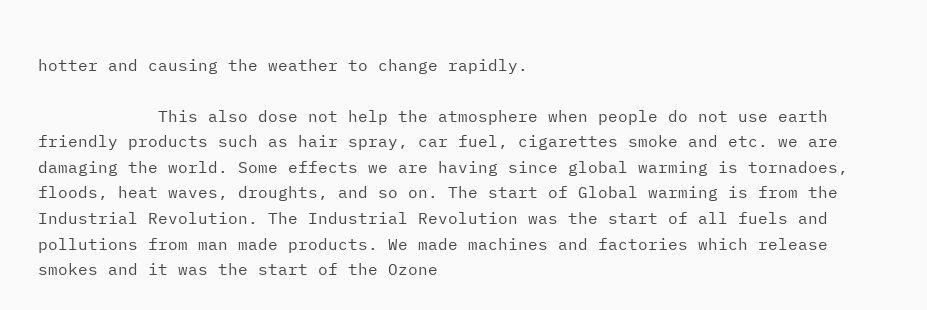hotter and causing the weather to change rapidly.

            This also dose not help the atmosphere when people do not use earth friendly products such as hair spray, car fuel, cigarettes smoke and etc. we are damaging the world. Some effects we are having since global warming is tornadoes, floods, heat waves, droughts, and so on. The start of Global warming is from the Industrial Revolution. The Industrial Revolution was the start of all fuels and pollutions from man made products. We made machines and factories which release smokes and it was the start of the Ozone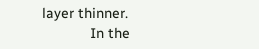layer thinner.
            In the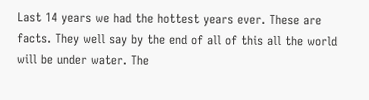Last 14 years we had the hottest years ever. These are facts. They well say by the end of all of this all the world will be under water. The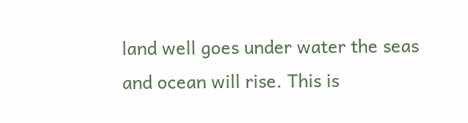land well goes under water the seas and ocean will rise. This is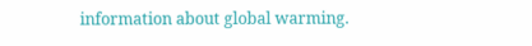information about global warming.